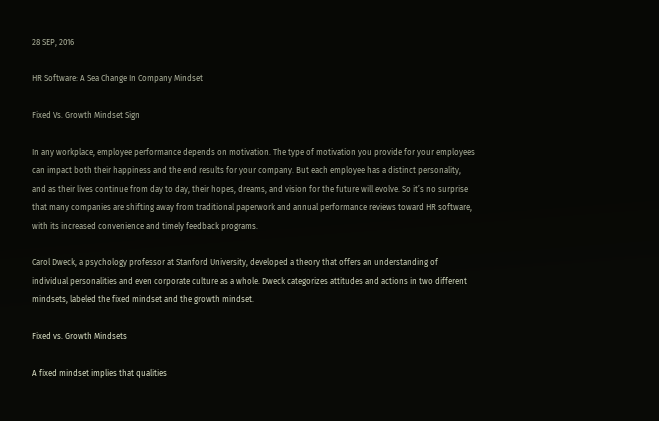28 SEP, 2016

HR Software: A Sea Change In Company Mindset

Fixed Vs. Growth Mindset Sign

In any workplace, employee performance depends on motivation. The type of motivation you provide for your employees can impact both their happiness and the end results for your company. But each employee has a distinct personality, and as their lives continue from day to day, their hopes, dreams, and vision for the future will evolve. So it’s no surprise that many companies are shifting away from traditional paperwork and annual performance reviews toward HR software, with its increased convenience and timely feedback programs.

Carol Dweck, a psychology professor at Stanford University, developed a theory that offers an understanding of individual personalities and even corporate culture as a whole. Dweck categorizes attitudes and actions in two different mindsets, labeled the fixed mindset and the growth mindset.

Fixed vs. Growth Mindsets

A fixed mindset implies that qualities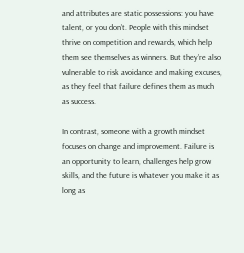and attributes are static possessions: you have talent, or you don’t. People with this mindset thrive on competition and rewards, which help them see themselves as winners. But they’re also vulnerable to risk avoidance and making excuses, as they feel that failure defines them as much as success.

In contrast, someone with a growth mindset focuses on change and improvement. Failure is an opportunity to learn, challenges help grow skills, and the future is whatever you make it as long as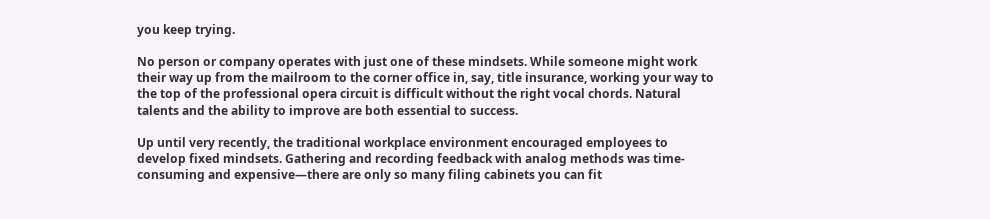you keep trying.

No person or company operates with just one of these mindsets. While someone might work their way up from the mailroom to the corner office in, say, title insurance, working your way to the top of the professional opera circuit is difficult without the right vocal chords. Natural talents and the ability to improve are both essential to success.

Up until very recently, the traditional workplace environment encouraged employees to develop fixed mindsets. Gathering and recording feedback with analog methods was time-consuming and expensive—there are only so many filing cabinets you can fit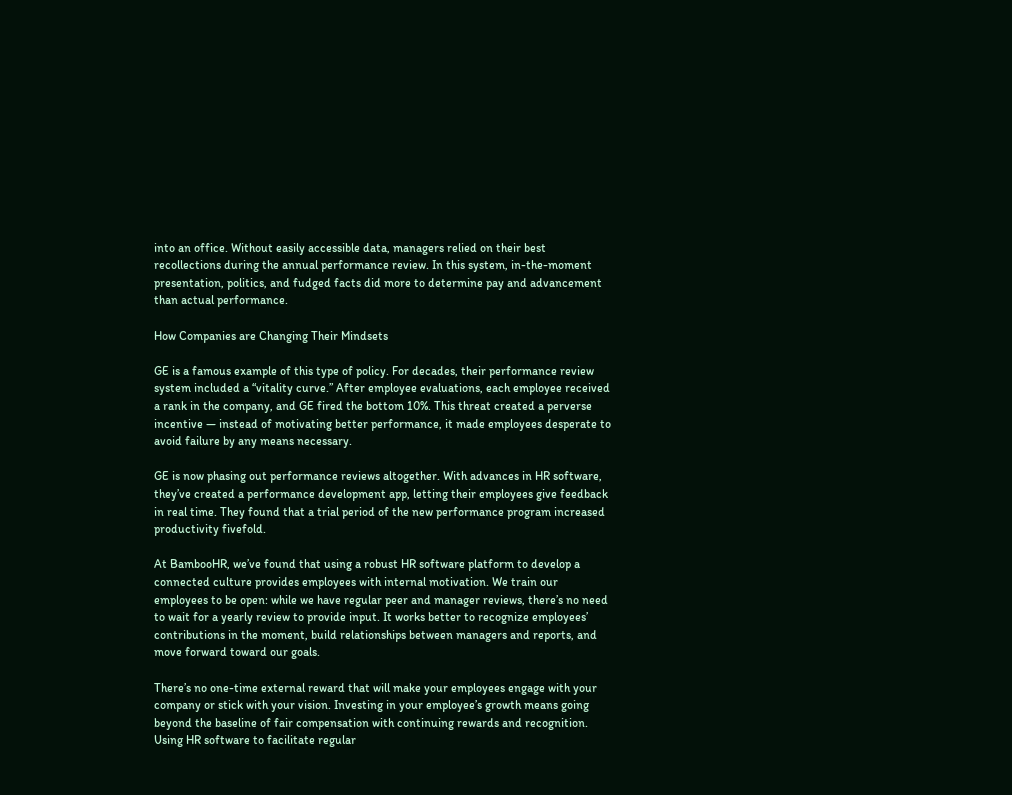into an office. Without easily accessible data, managers relied on their best recollections during the annual performance review. In this system, in-the-moment presentation, politics, and fudged facts did more to determine pay and advancement than actual performance.

How Companies are Changing Their Mindsets

GE is a famous example of this type of policy. For decades, their performance review system included a “vitality curve.” After employee evaluations, each employee received a rank in the company, and GE fired the bottom 10%. This threat created a perverse incentive — instead of motivating better performance, it made employees desperate to avoid failure by any means necessary.

GE is now phasing out performance reviews altogether. With advances in HR software, they’ve created a performance development app, letting their employees give feedback in real time. They found that a trial period of the new performance program increased productivity fivefold.

At BambooHR, we’ve found that using a robust HR software platform to develop a connected culture provides employees with internal motivation. We train our employees to be open: while we have regular peer and manager reviews, there’s no need to wait for a yearly review to provide input. It works better to recognize employees’ contributions in the moment, build relationships between managers and reports, and move forward toward our goals.

There’s no one-time external reward that will make your employees engage with your company or stick with your vision. Investing in your employee’s growth means going beyond the baseline of fair compensation with continuing rewards and recognition. Using HR software to facilitate regular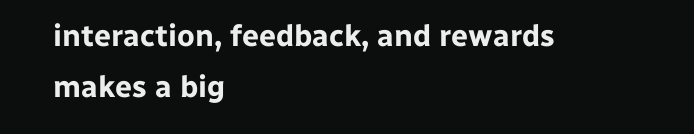interaction, feedback, and rewards makes a big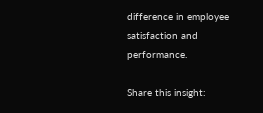difference in employee satisfaction and performance.

Share this insight: